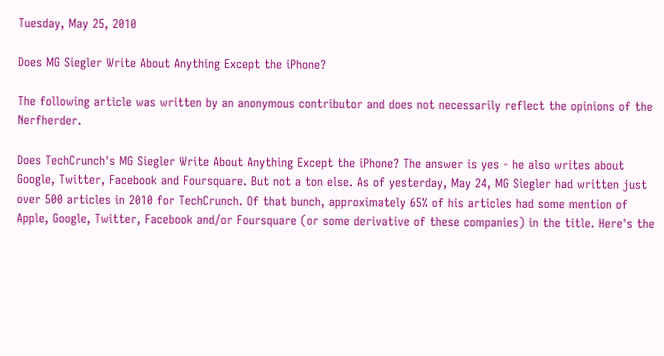Tuesday, May 25, 2010

Does MG Siegler Write About Anything Except the iPhone?

The following article was written by an anonymous contributor and does not necessarily reflect the opinions of the Nerfherder.

Does TechCrunch's MG Siegler Write About Anything Except the iPhone? The answer is yes - he also writes about Google, Twitter, Facebook and Foursquare. But not a ton else. As of yesterday, May 24, MG Siegler had written just over 500 articles in 2010 for TechCrunch. Of that bunch, approximately 65% of his articles had some mention of Apple, Google, Twitter, Facebook and/or Foursquare (or some derivative of these companies) in the title. Here's the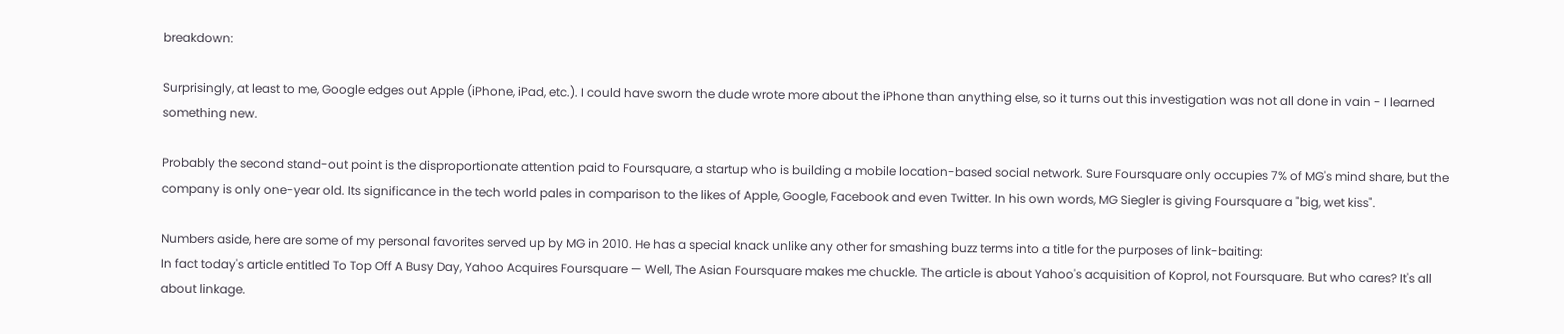breakdown:

Surprisingly, at least to me, Google edges out Apple (iPhone, iPad, etc.). I could have sworn the dude wrote more about the iPhone than anything else, so it turns out this investigation was not all done in vain - I learned something new.

Probably the second stand-out point is the disproportionate attention paid to Foursquare, a startup who is building a mobile location-based social network. Sure Foursquare only occupies 7% of MG's mind share, but the company is only one-year old. Its significance in the tech world pales in comparison to the likes of Apple, Google, Facebook and even Twitter. In his own words, MG Siegler is giving Foursquare a "big, wet kiss".

Numbers aside, here are some of my personal favorites served up by MG in 2010. He has a special knack unlike any other for smashing buzz terms into a title for the purposes of link-baiting:
In fact today's article entitled To Top Off A Busy Day, Yahoo Acquires Foursquare — Well, The Asian Foursquare makes me chuckle. The article is about Yahoo's acquisition of Koprol, not Foursquare. But who cares? It's all about linkage.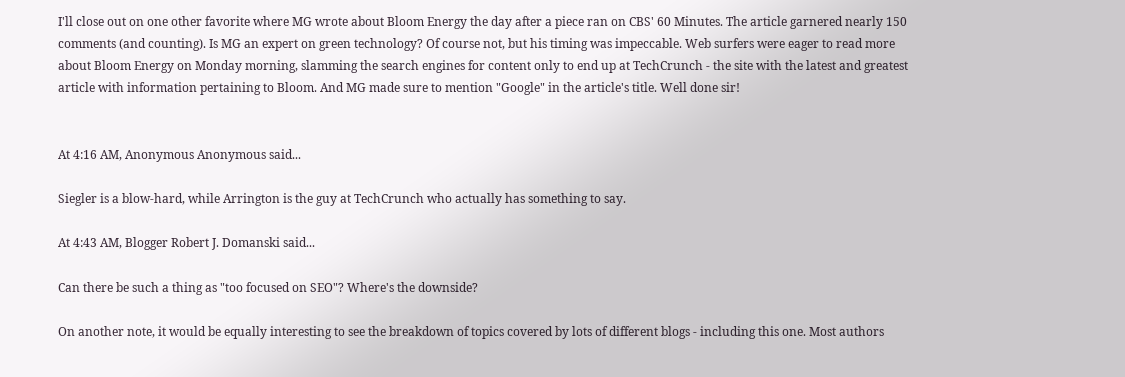I'll close out on one other favorite where MG wrote about Bloom Energy the day after a piece ran on CBS' 60 Minutes. The article garnered nearly 150 comments (and counting). Is MG an expert on green technology? Of course not, but his timing was impeccable. Web surfers were eager to read more about Bloom Energy on Monday morning, slamming the search engines for content only to end up at TechCrunch - the site with the latest and greatest article with information pertaining to Bloom. And MG made sure to mention "Google" in the article's title. Well done sir!


At 4:16 AM, Anonymous Anonymous said...

Siegler is a blow-hard, while Arrington is the guy at TechCrunch who actually has something to say.

At 4:43 AM, Blogger Robert J. Domanski said...

Can there be such a thing as "too focused on SEO"? Where's the downside?

On another note, it would be equally interesting to see the breakdown of topics covered by lots of different blogs - including this one. Most authors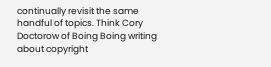continually revisit the same handful of topics. Think Cory Doctorow of Boing Boing writing about copyright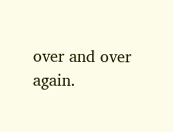over and over again.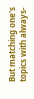But matching one's topics with always-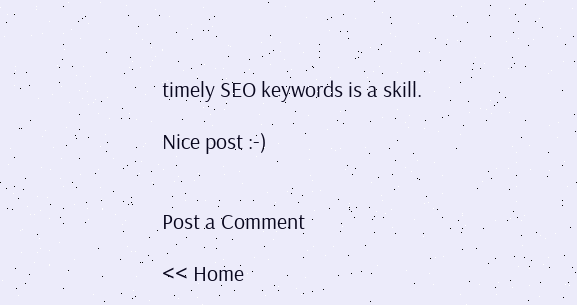timely SEO keywords is a skill.

Nice post :-)


Post a Comment

<< Home